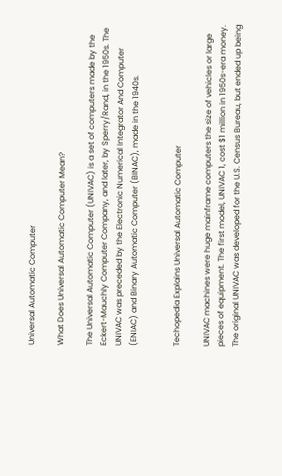Universal Automatic Computer

What Does Universal Automatic Computer Mean?

The Universal Automatic Computer (UNIVAC) is a set of computers made by the Eckert-Mauchly Computer Company, and later, by Sperry/Rand, in the 1950s. The UNIVAC was preceded by the Electronic Numerical Integrator And Computer (ENIAC) and Binary Automatic Computer (BINAC), made in the 1940s.


Techopedia Explains Universal Automatic Computer

UNIVAC machines were huge mainframe computers the size of vehicles or large pieces of equipment. The first model, UNIVAC 1, cost $1 million in 1950s-era money. The original UNIVAC was developed for the U.S. Census Bureau, but ended up being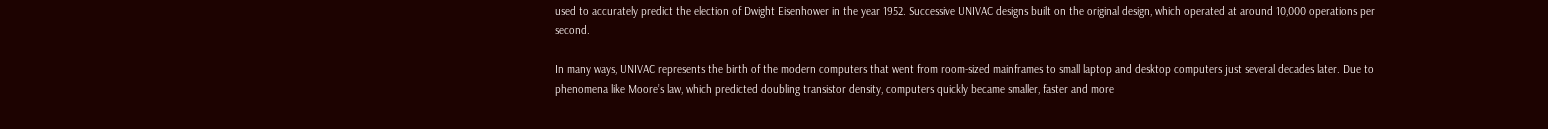used to accurately predict the election of Dwight Eisenhower in the year 1952. Successive UNIVAC designs built on the original design, which operated at around 10,000 operations per second.

In many ways, UNIVAC represents the birth of the modern computers that went from room-sized mainframes to small laptop and desktop computers just several decades later. Due to phenomena like Moore’s law, which predicted doubling transistor density, computers quickly became smaller, faster and more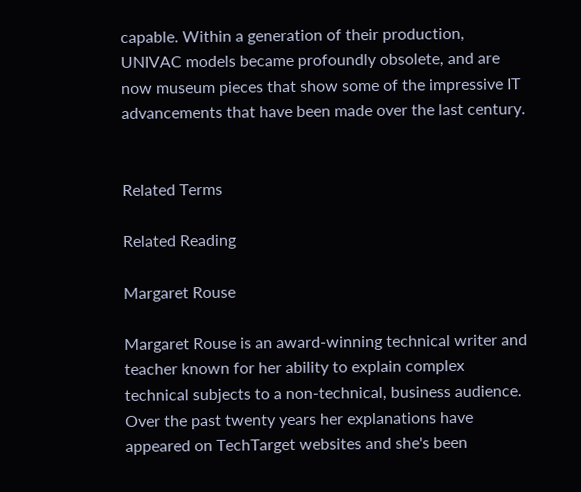capable. Within a generation of their production, UNIVAC models became profoundly obsolete, and are now museum pieces that show some of the impressive IT advancements that have been made over the last century.


Related Terms

Related Reading

Margaret Rouse

Margaret Rouse is an award-winning technical writer and teacher known for her ability to explain complex technical subjects to a non-technical, business audience. Over the past twenty years her explanations have appeared on TechTarget websites and she's been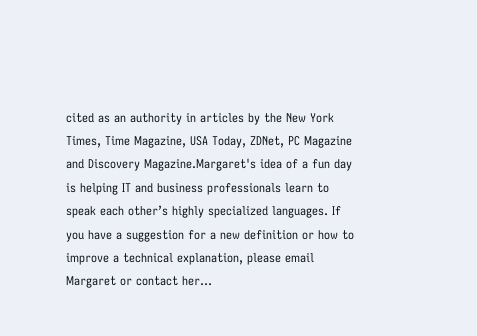cited as an authority in articles by the New York Times, Time Magazine, USA Today, ZDNet, PC Magazine and Discovery Magazine.Margaret's idea of a fun day is helping IT and business professionals learn to speak each other’s highly specialized languages. If you have a suggestion for a new definition or how to improve a technical explanation, please email Margaret or contact her…